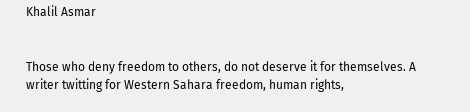Khalil Asmar


Those who deny freedom to others, do not deserve it for themselves. A writer twitting for Western Sahara freedom, human rights,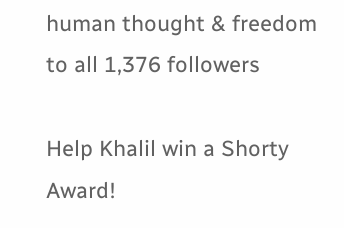human thought & freedom to all 1,376 followers

Help Khalil win a Shorty Award!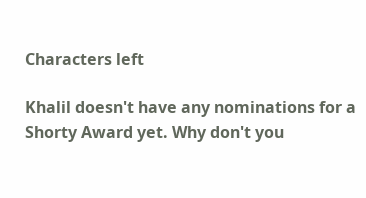Characters left

Khalil doesn't have any nominations for a Shorty Award yet. Why don't you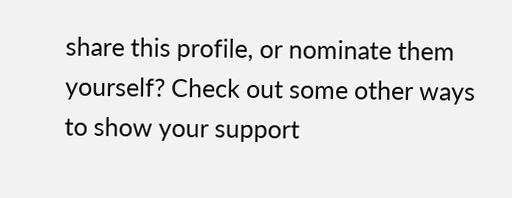share this profile, or nominate them yourself? Check out some other ways to show your support